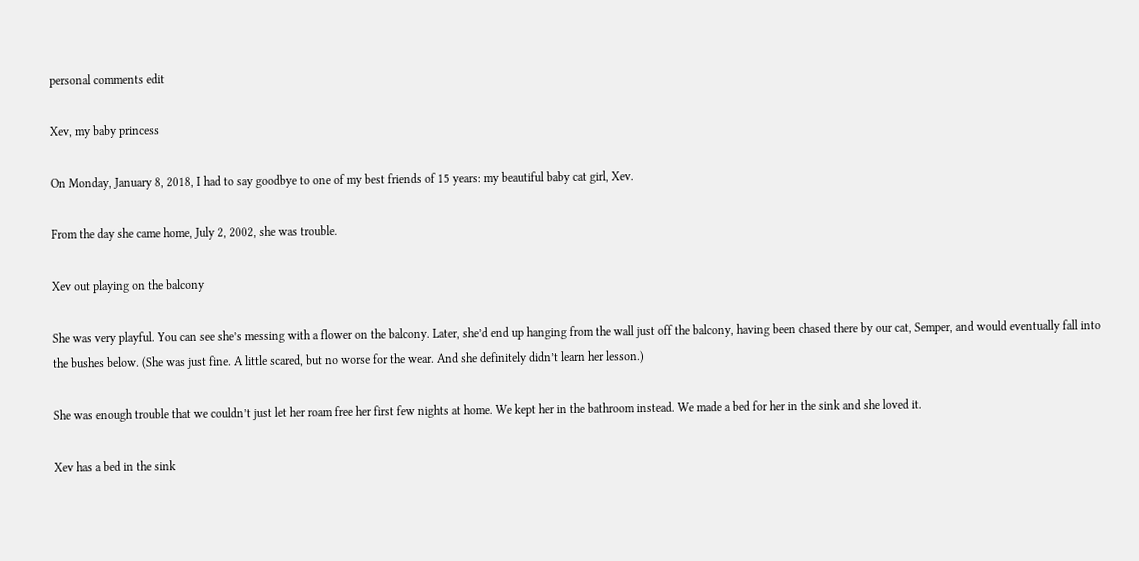personal comments edit

Xev, my baby princess

On Monday, January 8, 2018, I had to say goodbye to one of my best friends of 15 years: my beautiful baby cat girl, Xev.

From the day she came home, July 2, 2002, she was trouble.

Xev out playing on the balcony

She was very playful. You can see she’s messing with a flower on the balcony. Later, she’d end up hanging from the wall just off the balcony, having been chased there by our cat, Semper, and would eventually fall into the bushes below. (She was just fine. A little scared, but no worse for the wear. And she definitely didn’t learn her lesson.)

She was enough trouble that we couldn’t just let her roam free her first few nights at home. We kept her in the bathroom instead. We made a bed for her in the sink and she loved it.

Xev has a bed in the sink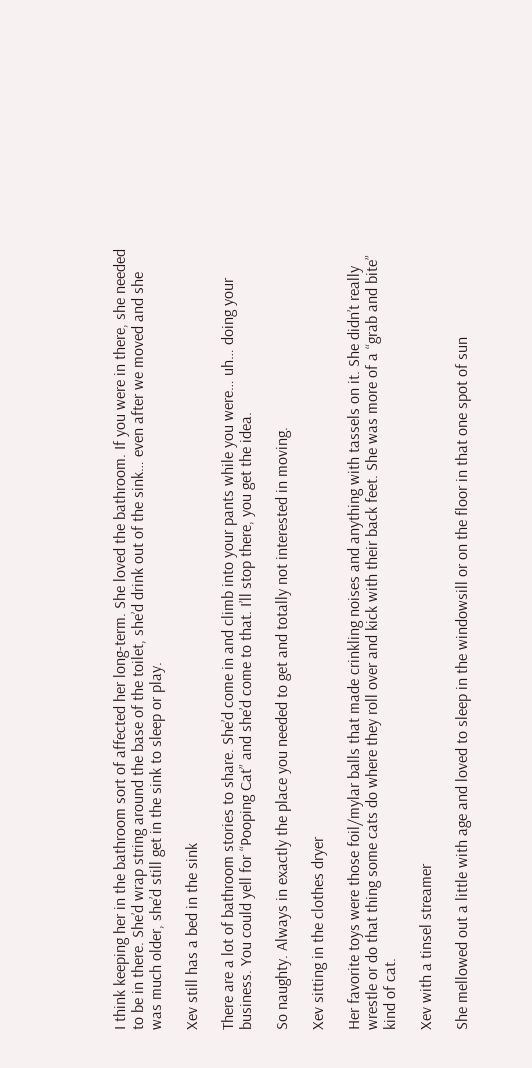I think keeping her in the bathroom sort of affected her long-term. She loved the bathroom. If you were in there, she needed to be in there. She’d wrap string around the base of the toilet, she’d drink out of the sink… even after we moved and she was much older, she’d still get in the sink to sleep or play.

Xev still has a bed in the sink

There are a lot of bathroom stories to share. She’d come in and climb into your pants while you were… uh… doing your business. You could yell for “Pooping Cat” and she’d come to that. I’ll stop there, you get the idea.

So naughty. Always in exactly the place you needed to get and totally not interested in moving.

Xev sitting in the clothes dryer

Her favorite toys were those foil/mylar balls that made crinkling noises and anything with tassels on it. She didn’t really wrestle or do that thing some cats do where they roll over and kick with their back feet. She was more of a “grab and bite” kind of cat.

Xev with a tinsel streamer

She mellowed out a little with age and loved to sleep in the windowsill or on the floor in that one spot of sun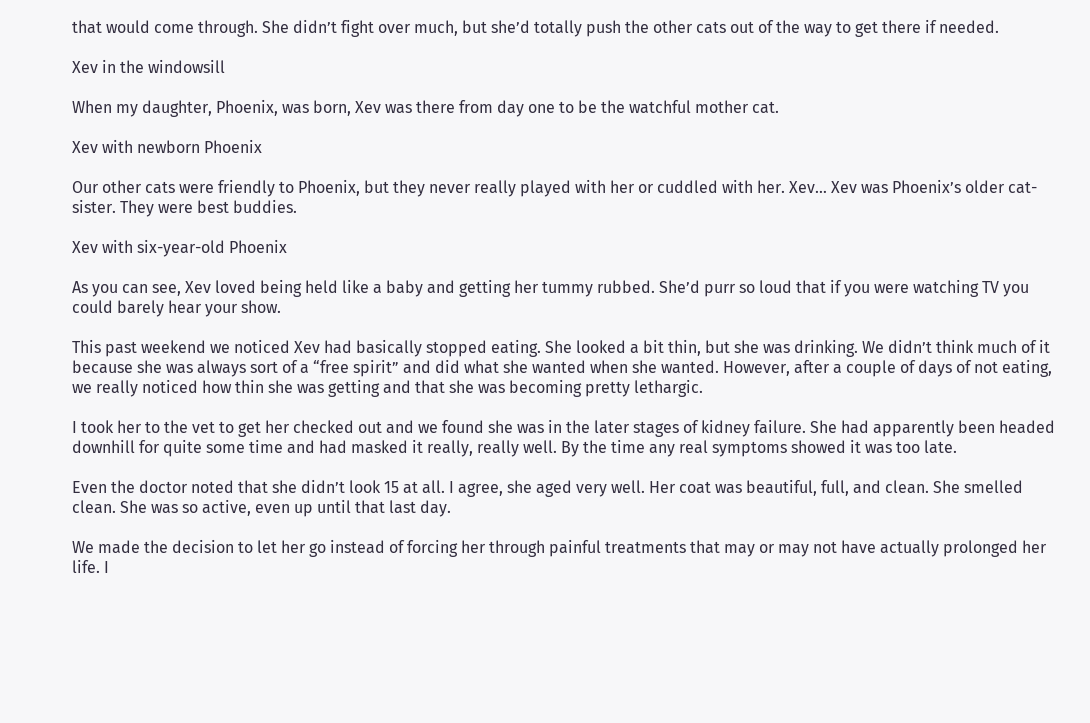that would come through. She didn’t fight over much, but she’d totally push the other cats out of the way to get there if needed.

Xev in the windowsill

When my daughter, Phoenix, was born, Xev was there from day one to be the watchful mother cat.

Xev with newborn Phoenix

Our other cats were friendly to Phoenix, but they never really played with her or cuddled with her. Xev… Xev was Phoenix’s older cat-sister. They were best buddies.

Xev with six-year-old Phoenix

As you can see, Xev loved being held like a baby and getting her tummy rubbed. She’d purr so loud that if you were watching TV you could barely hear your show.

This past weekend we noticed Xev had basically stopped eating. She looked a bit thin, but she was drinking. We didn’t think much of it because she was always sort of a “free spirit” and did what she wanted when she wanted. However, after a couple of days of not eating, we really noticed how thin she was getting and that she was becoming pretty lethargic.

I took her to the vet to get her checked out and we found she was in the later stages of kidney failure. She had apparently been headed downhill for quite some time and had masked it really, really well. By the time any real symptoms showed it was too late.

Even the doctor noted that she didn’t look 15 at all. I agree, she aged very well. Her coat was beautiful, full, and clean. She smelled clean. She was so active, even up until that last day.

We made the decision to let her go instead of forcing her through painful treatments that may or may not have actually prolonged her life. I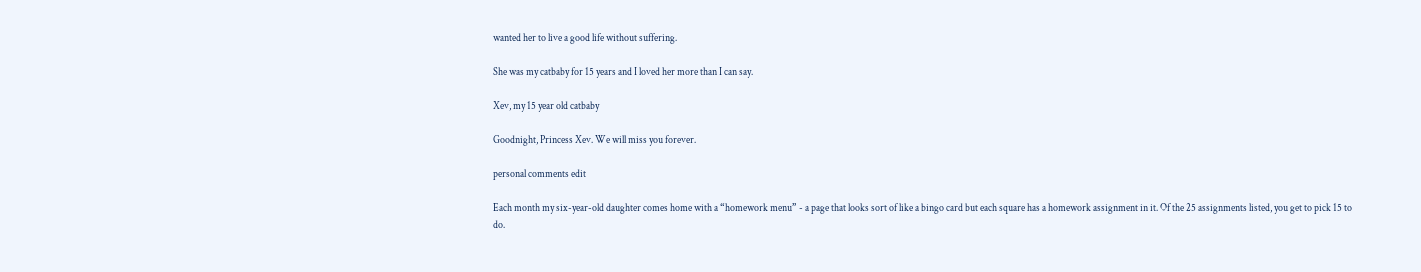wanted her to live a good life without suffering.

She was my catbaby for 15 years and I loved her more than I can say.

Xev, my 15 year old catbaby

Goodnight, Princess Xev. We will miss you forever.

personal comments edit

Each month my six-year-old daughter comes home with a “homework menu” - a page that looks sort of like a bingo card but each square has a homework assignment in it. Of the 25 assignments listed, you get to pick 15 to do.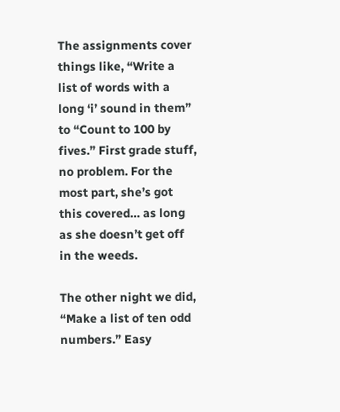The assignments cover things like, “Write a list of words with a long ‘i’ sound in them” to “Count to 100 by fives.” First grade stuff, no problem. For the most part, she’s got this covered… as long as she doesn’t get off in the weeds.

The other night we did, “Make a list of ten odd numbers.” Easy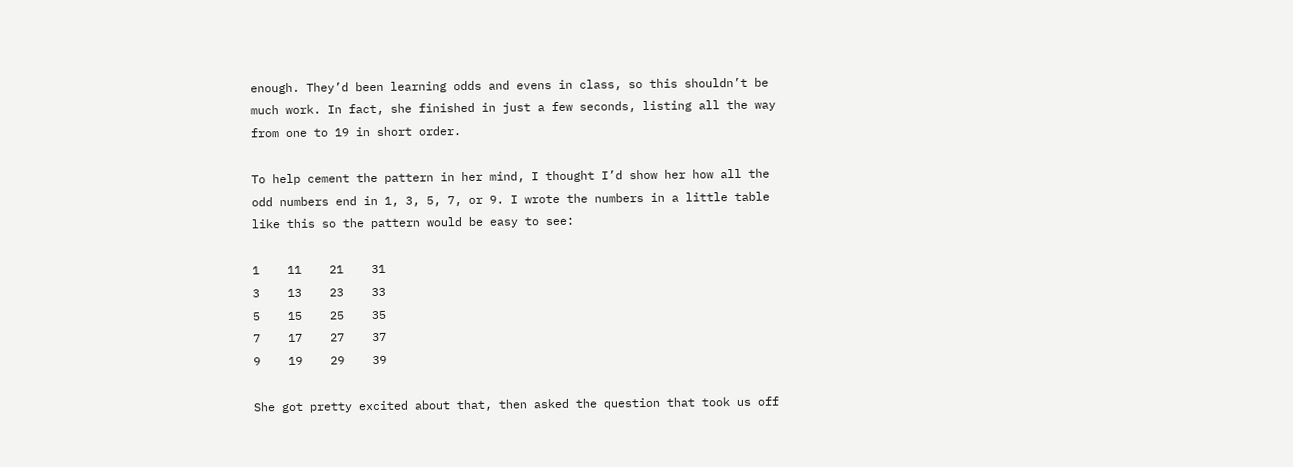enough. They’d been learning odds and evens in class, so this shouldn’t be much work. In fact, she finished in just a few seconds, listing all the way from one to 19 in short order.

To help cement the pattern in her mind, I thought I’d show her how all the odd numbers end in 1, 3, 5, 7, or 9. I wrote the numbers in a little table like this so the pattern would be easy to see:

1    11    21    31
3    13    23    33
5    15    25    35
7    17    27    37
9    19    29    39

She got pretty excited about that, then asked the question that took us off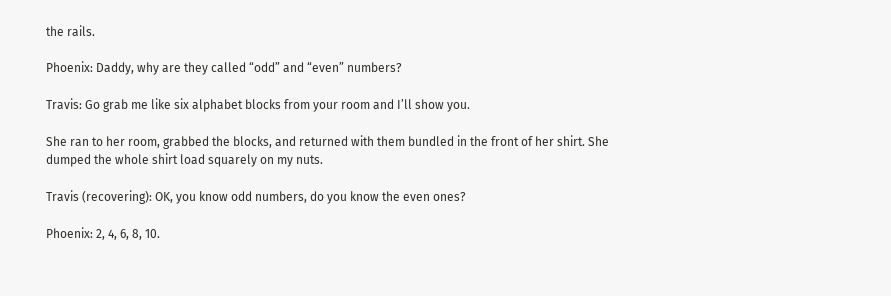the rails.

Phoenix: Daddy, why are they called “odd” and “even” numbers?

Travis: Go grab me like six alphabet blocks from your room and I’ll show you.

She ran to her room, grabbed the blocks, and returned with them bundled in the front of her shirt. She dumped the whole shirt load squarely on my nuts.

Travis (recovering): OK, you know odd numbers, do you know the even ones?

Phoenix: 2, 4, 6, 8, 10.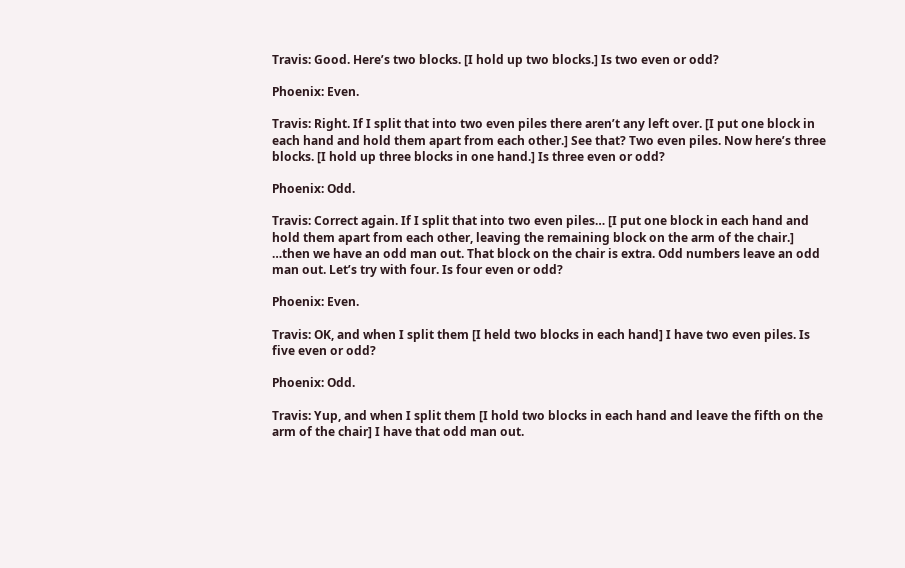Travis: Good. Here’s two blocks. [I hold up two blocks.] Is two even or odd?

Phoenix: Even.

Travis: Right. If I split that into two even piles there aren’t any left over. [I put one block in each hand and hold them apart from each other.] See that? Two even piles. Now here’s three blocks. [I hold up three blocks in one hand.] Is three even or odd?

Phoenix: Odd.

Travis: Correct again. If I split that into two even piles… [I put one block in each hand and hold them apart from each other, leaving the remaining block on the arm of the chair.] …then we have an odd man out. That block on the chair is extra. Odd numbers leave an odd man out. Let’s try with four. Is four even or odd?

Phoenix: Even.

Travis: OK, and when I split them [I held two blocks in each hand] I have two even piles. Is five even or odd?

Phoenix: Odd.

Travis: Yup, and when I split them [I hold two blocks in each hand and leave the fifth on the arm of the chair] I have that odd man out.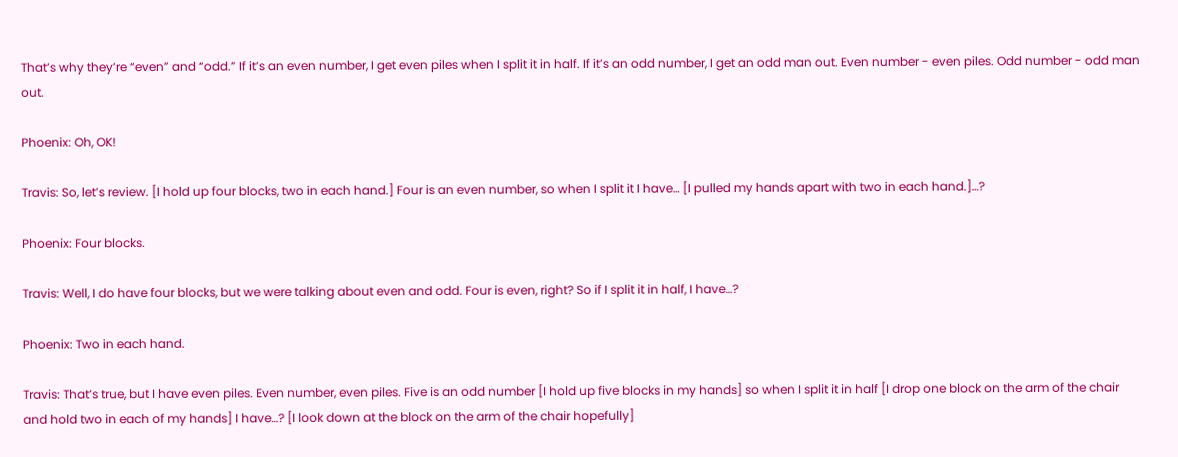That’s why they’re “even” and “odd.” If it’s an even number, I get even piles when I split it in half. If it’s an odd number, I get an odd man out. Even number - even piles. Odd number - odd man out.

Phoenix: Oh, OK!

Travis: So, let’s review. [I hold up four blocks, two in each hand.] Four is an even number, so when I split it I have… [I pulled my hands apart with two in each hand.]…?

Phoenix: Four blocks.

Travis: Well, I do have four blocks, but we were talking about even and odd. Four is even, right? So if I split it in half, I have…?

Phoenix: Two in each hand.

Travis: That’s true, but I have even piles. Even number, even piles. Five is an odd number [I hold up five blocks in my hands] so when I split it in half [I drop one block on the arm of the chair and hold two in each of my hands] I have…? [I look down at the block on the arm of the chair hopefully]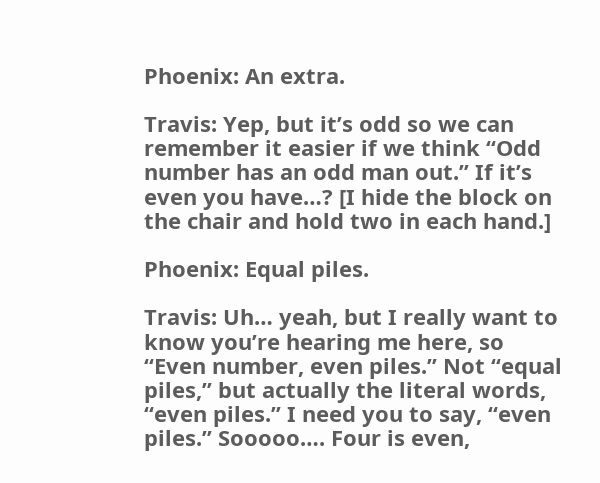Phoenix: An extra.

Travis: Yep, but it’s odd so we can remember it easier if we think “Odd number has an odd man out.” If it’s even you have…? [I hide the block on the chair and hold two in each hand.]

Phoenix: Equal piles.

Travis: Uh… yeah, but I really want to know you’re hearing me here, so “Even number, even piles.” Not “equal piles,” but actually the literal words, “even piles.” I need you to say, “even piles.” Sooooo…. Four is even,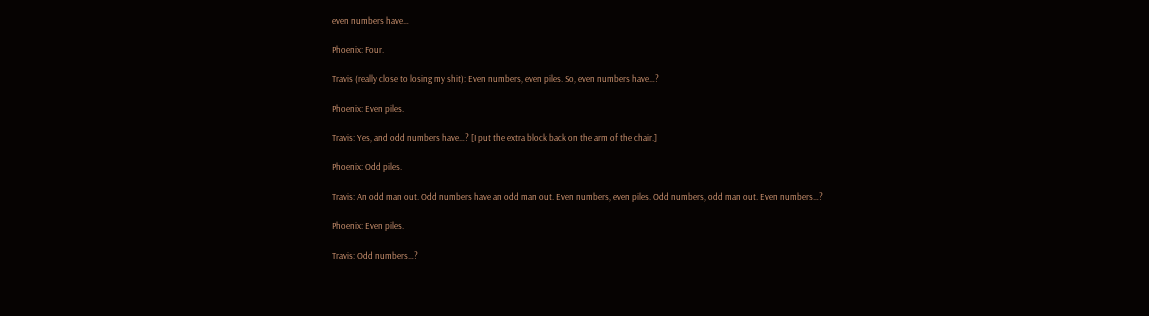even numbers have…

Phoenix: Four.

Travis (really close to losing my shit): Even numbers, even piles. So, even numbers have…?

Phoenix: Even piles.

Travis: Yes, and odd numbers have…? [I put the extra block back on the arm of the chair.]

Phoenix: Odd piles.

Travis: An odd man out. Odd numbers have an odd man out. Even numbers, even piles. Odd numbers, odd man out. Even numbers…?

Phoenix: Even piles.

Travis: Odd numbers…?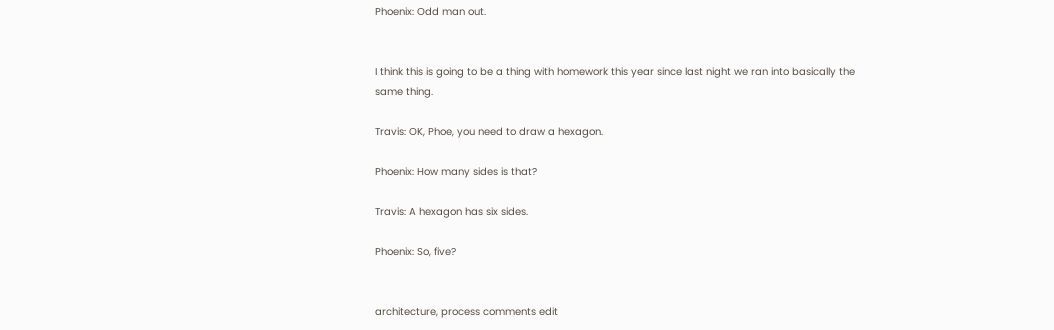Phoenix: Odd man out.


I think this is going to be a thing with homework this year since last night we ran into basically the same thing.

Travis: OK, Phoe, you need to draw a hexagon.

Phoenix: How many sides is that?

Travis: A hexagon has six sides.

Phoenix: So, five?


architecture, process comments edit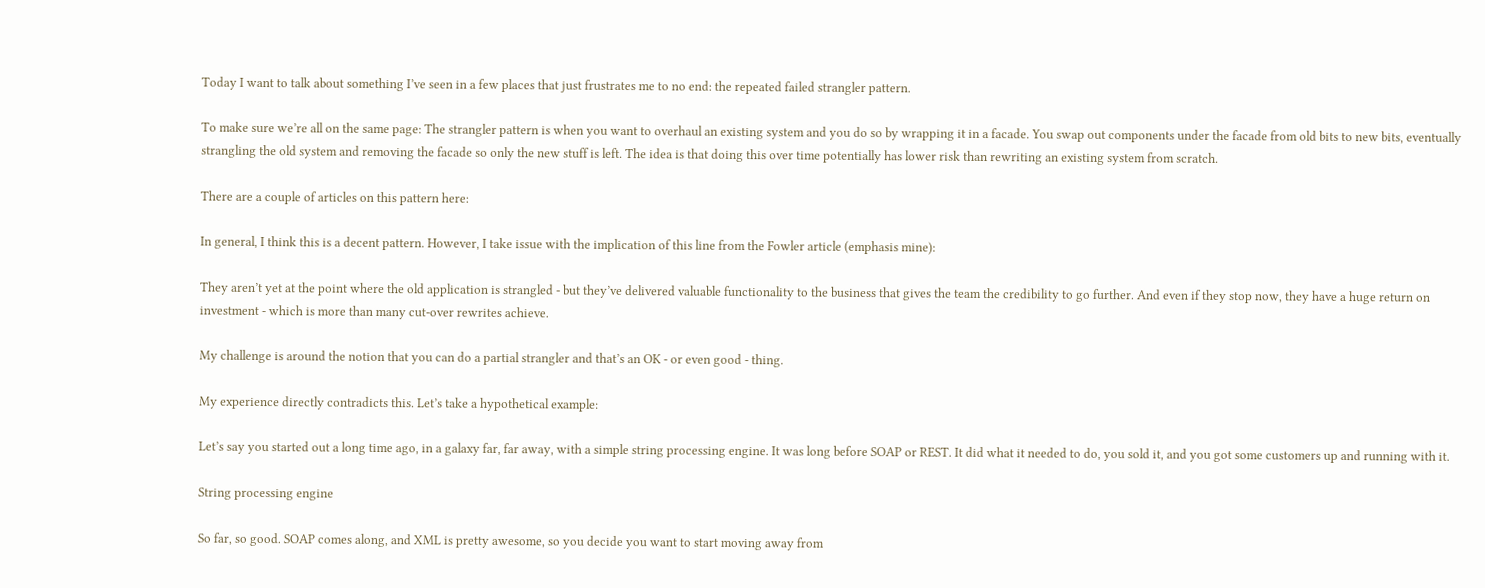Today I want to talk about something I’ve seen in a few places that just frustrates me to no end: the repeated failed strangler pattern.

To make sure we’re all on the same page: The strangler pattern is when you want to overhaul an existing system and you do so by wrapping it in a facade. You swap out components under the facade from old bits to new bits, eventually strangling the old system and removing the facade so only the new stuff is left. The idea is that doing this over time potentially has lower risk than rewriting an existing system from scratch.

There are a couple of articles on this pattern here:

In general, I think this is a decent pattern. However, I take issue with the implication of this line from the Fowler article (emphasis mine):

They aren’t yet at the point where the old application is strangled - but they’ve delivered valuable functionality to the business that gives the team the credibility to go further. And even if they stop now, they have a huge return on investment - which is more than many cut-over rewrites achieve.

My challenge is around the notion that you can do a partial strangler and that’s an OK - or even good - thing.

My experience directly contradicts this. Let’s take a hypothetical example:

Let’s say you started out a long time ago, in a galaxy far, far away, with a simple string processing engine. It was long before SOAP or REST. It did what it needed to do, you sold it, and you got some customers up and running with it.

String processing engine

So far, so good. SOAP comes along, and XML is pretty awesome, so you decide you want to start moving away from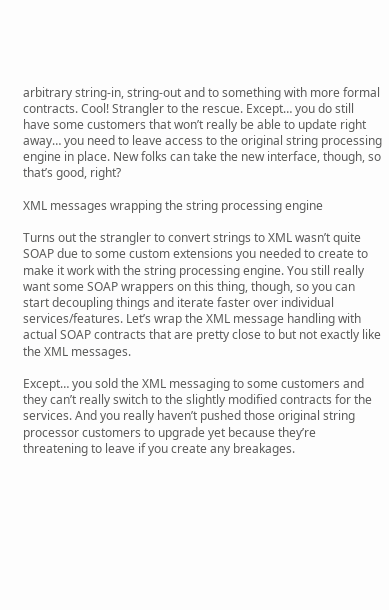arbitrary string-in, string-out and to something with more formal contracts. Cool! Strangler to the rescue. Except… you do still have some customers that won’t really be able to update right away… you need to leave access to the original string processing engine in place. New folks can take the new interface, though, so that’s good, right?

XML messages wrapping the string processing engine

Turns out the strangler to convert strings to XML wasn’t quite SOAP due to some custom extensions you needed to create to make it work with the string processing engine. You still really want some SOAP wrappers on this thing, though, so you can start decoupling things and iterate faster over individual services/features. Let’s wrap the XML message handling with actual SOAP contracts that are pretty close to but not exactly like the XML messages.

Except… you sold the XML messaging to some customers and they can’t really switch to the slightly modified contracts for the services. And you really haven’t pushed those original string processor customers to upgrade yet because they’re threatening to leave if you create any breakages.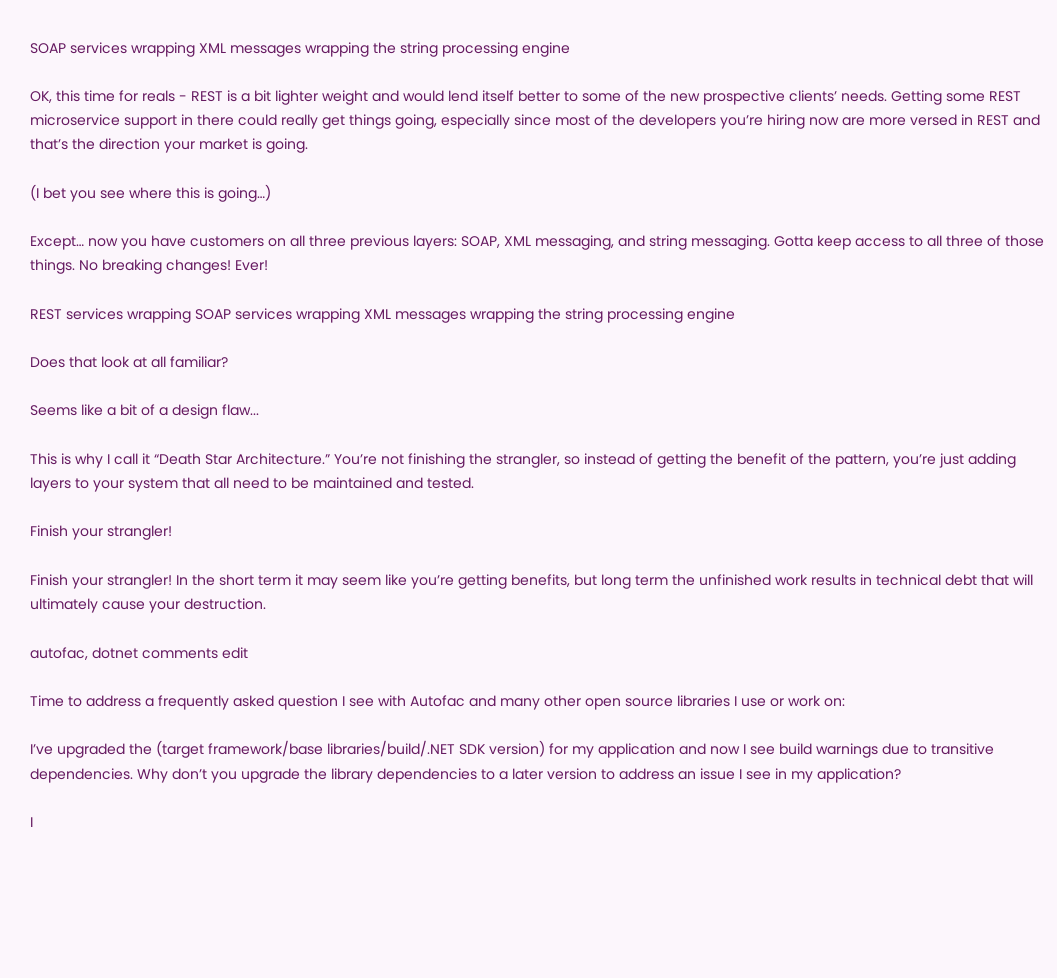SOAP services wrapping XML messages wrapping the string processing engine

OK, this time for reals - REST is a bit lighter weight and would lend itself better to some of the new prospective clients’ needs. Getting some REST microservice support in there could really get things going, especially since most of the developers you’re hiring now are more versed in REST and that’s the direction your market is going.

(I bet you see where this is going…)

Except… now you have customers on all three previous layers: SOAP, XML messaging, and string messaging. Gotta keep access to all three of those things. No breaking changes! Ever!

REST services wrapping SOAP services wrapping XML messages wrapping the string processing engine

Does that look at all familiar?

Seems like a bit of a design flaw...

This is why I call it “Death Star Architecture.” You’re not finishing the strangler, so instead of getting the benefit of the pattern, you’re just adding layers to your system that all need to be maintained and tested.

Finish your strangler!

Finish your strangler! In the short term it may seem like you’re getting benefits, but long term the unfinished work results in technical debt that will ultimately cause your destruction.

autofac, dotnet comments edit

Time to address a frequently asked question I see with Autofac and many other open source libraries I use or work on:

I’ve upgraded the (target framework/base libraries/build/.NET SDK version) for my application and now I see build warnings due to transitive dependencies. Why don’t you upgrade the library dependencies to a later version to address an issue I see in my application?

I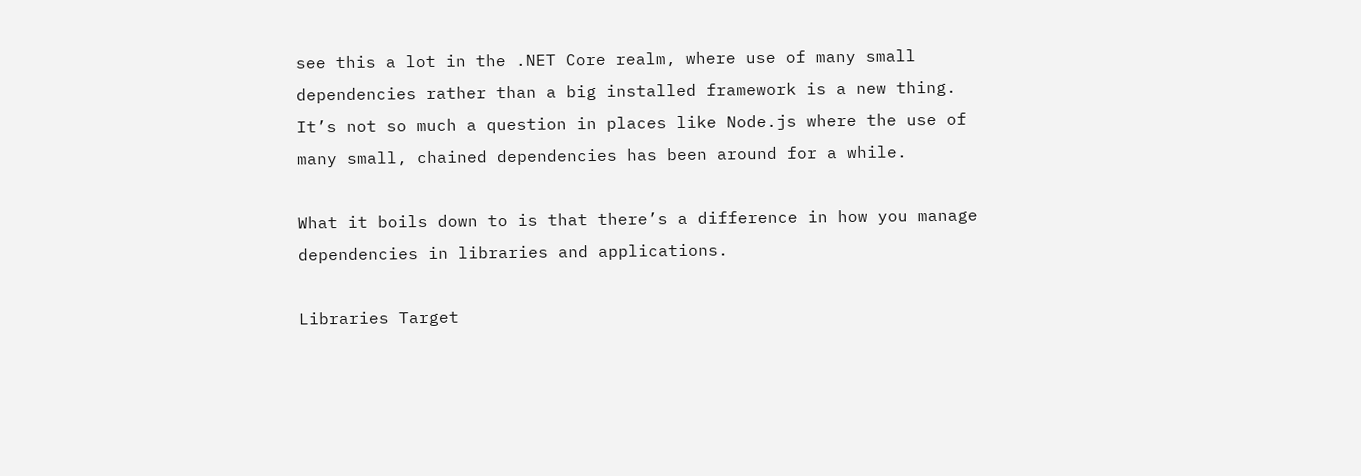see this a lot in the .NET Core realm, where use of many small dependencies rather than a big installed framework is a new thing. It’s not so much a question in places like Node.js where the use of many small, chained dependencies has been around for a while.

What it boils down to is that there’s a difference in how you manage dependencies in libraries and applications.

Libraries Target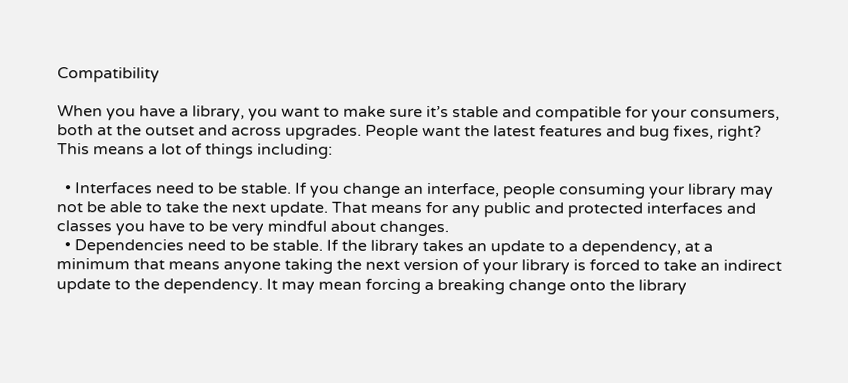Compatibility

When you have a library, you want to make sure it’s stable and compatible for your consumers, both at the outset and across upgrades. People want the latest features and bug fixes, right? This means a lot of things including:

  • Interfaces need to be stable. If you change an interface, people consuming your library may not be able to take the next update. That means for any public and protected interfaces and classes you have to be very mindful about changes.
  • Dependencies need to be stable. If the library takes an update to a dependency, at a minimum that means anyone taking the next version of your library is forced to take an indirect update to the dependency. It may mean forcing a breaking change onto the library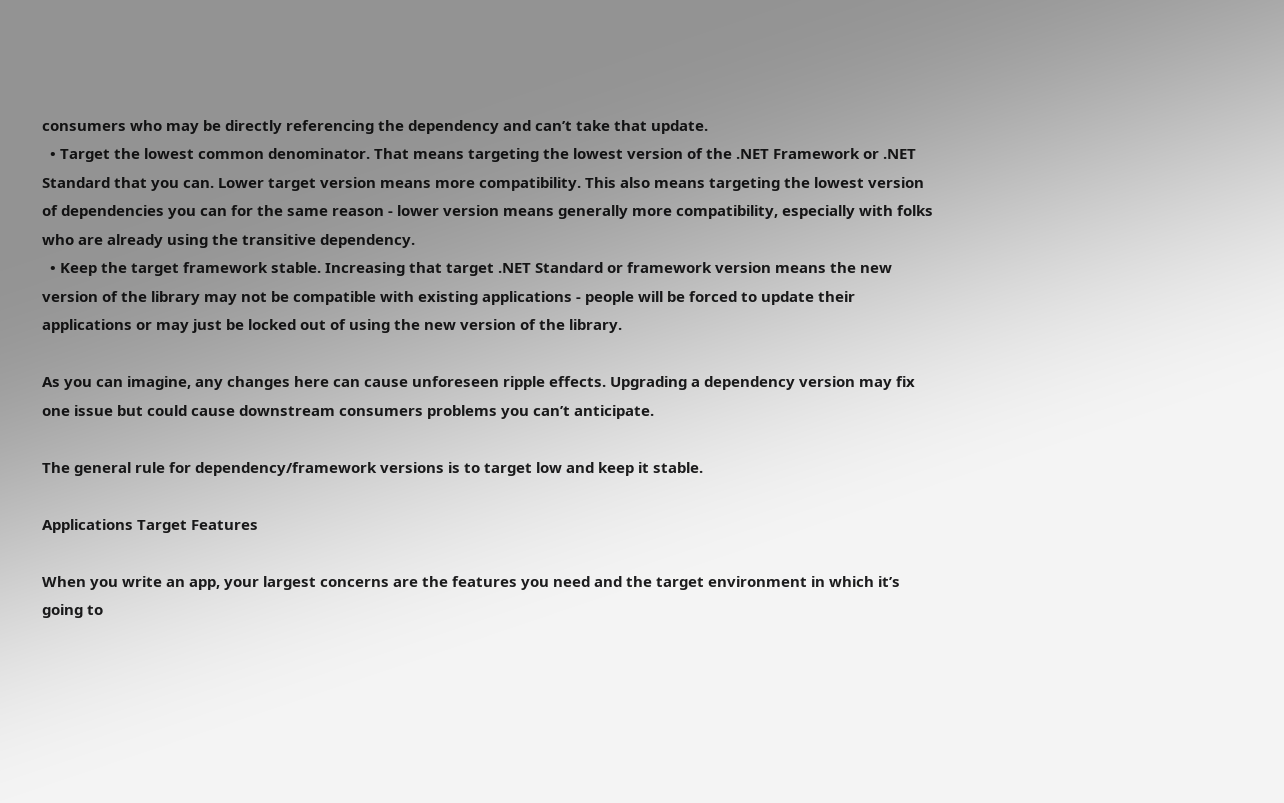consumers who may be directly referencing the dependency and can’t take that update.
  • Target the lowest common denominator. That means targeting the lowest version of the .NET Framework or .NET Standard that you can. Lower target version means more compatibility. This also means targeting the lowest version of dependencies you can for the same reason - lower version means generally more compatibility, especially with folks who are already using the transitive dependency.
  • Keep the target framework stable. Increasing that target .NET Standard or framework version means the new version of the library may not be compatible with existing applications - people will be forced to update their applications or may just be locked out of using the new version of the library.

As you can imagine, any changes here can cause unforeseen ripple effects. Upgrading a dependency version may fix one issue but could cause downstream consumers problems you can’t anticipate.

The general rule for dependency/framework versions is to target low and keep it stable.

Applications Target Features

When you write an app, your largest concerns are the features you need and the target environment in which it’s going to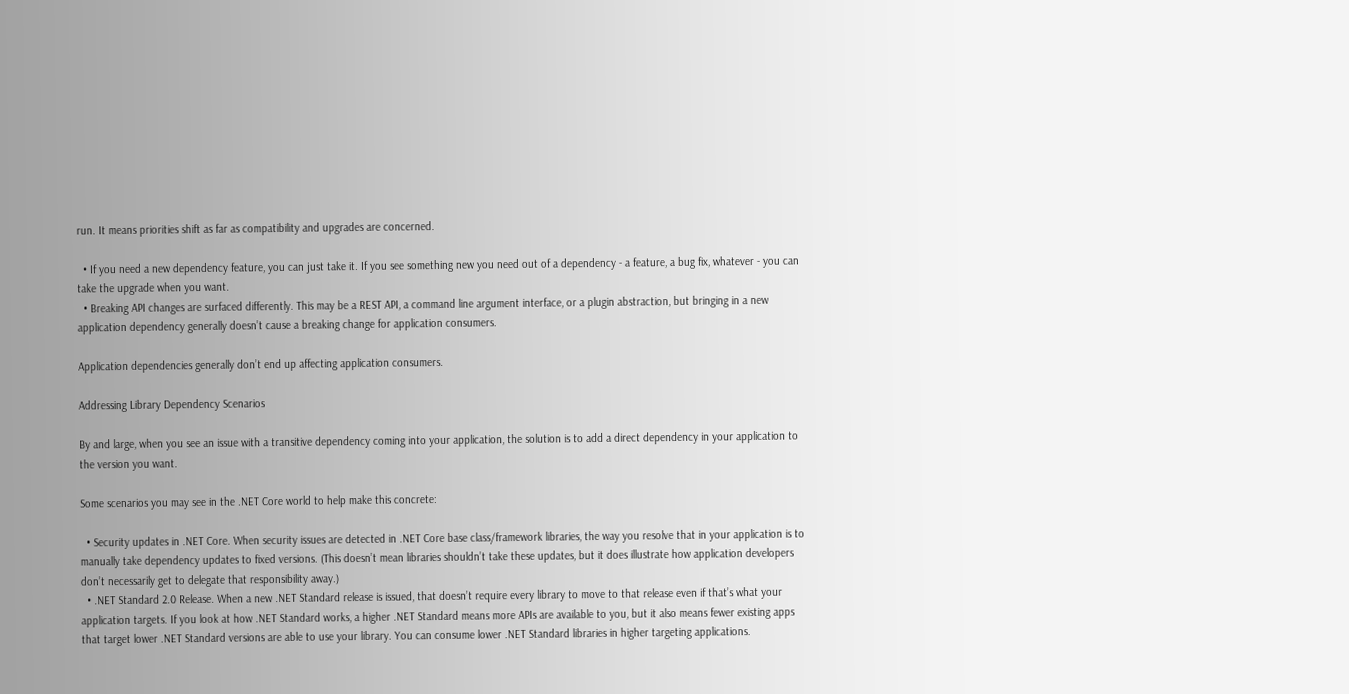run. It means priorities shift as far as compatibility and upgrades are concerned.

  • If you need a new dependency feature, you can just take it. If you see something new you need out of a dependency - a feature, a bug fix, whatever - you can take the upgrade when you want.
  • Breaking API changes are surfaced differently. This may be a REST API, a command line argument interface, or a plugin abstraction, but bringing in a new application dependency generally doesn’t cause a breaking change for application consumers.

Application dependencies generally don’t end up affecting application consumers.

Addressing Library Dependency Scenarios

By and large, when you see an issue with a transitive dependency coming into your application, the solution is to add a direct dependency in your application to the version you want.

Some scenarios you may see in the .NET Core world to help make this concrete:

  • Security updates in .NET Core. When security issues are detected in .NET Core base class/framework libraries, the way you resolve that in your application is to manually take dependency updates to fixed versions. (This doesn’t mean libraries shouldn’t take these updates, but it does illustrate how application developers don’t necessarily get to delegate that responsibility away.)
  • .NET Standard 2.0 Release. When a new .NET Standard release is issued, that doesn’t require every library to move to that release even if that’s what your application targets. If you look at how .NET Standard works, a higher .NET Standard means more APIs are available to you, but it also means fewer existing apps that target lower .NET Standard versions are able to use your library. You can consume lower .NET Standard libraries in higher targeting applications.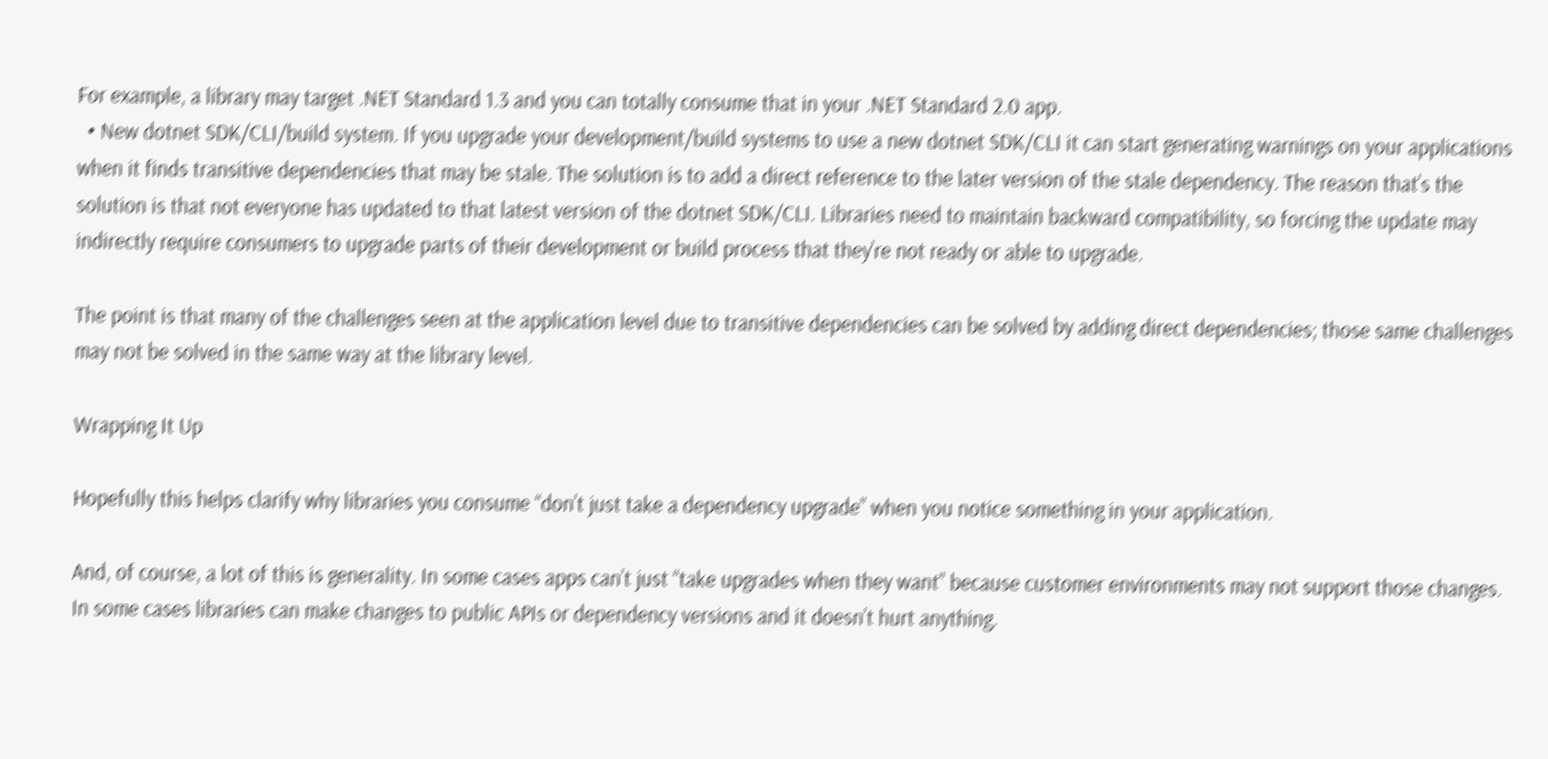For example, a library may target .NET Standard 1.3 and you can totally consume that in your .NET Standard 2.0 app.
  • New dotnet SDK/CLI/build system. If you upgrade your development/build systems to use a new dotnet SDK/CLI it can start generating warnings on your applications when it finds transitive dependencies that may be stale. The solution is to add a direct reference to the later version of the stale dependency. The reason that’s the solution is that not everyone has updated to that latest version of the dotnet SDK/CLI. Libraries need to maintain backward compatibility, so forcing the update may indirectly require consumers to upgrade parts of their development or build process that they’re not ready or able to upgrade.

The point is that many of the challenges seen at the application level due to transitive dependencies can be solved by adding direct dependencies; those same challenges may not be solved in the same way at the library level.

Wrapping It Up

Hopefully this helps clarify why libraries you consume “don’t just take a dependency upgrade” when you notice something in your application.

And, of course, a lot of this is generality. In some cases apps can’t just “take upgrades when they want” because customer environments may not support those changes. In some cases libraries can make changes to public APIs or dependency versions and it doesn’t hurt anything.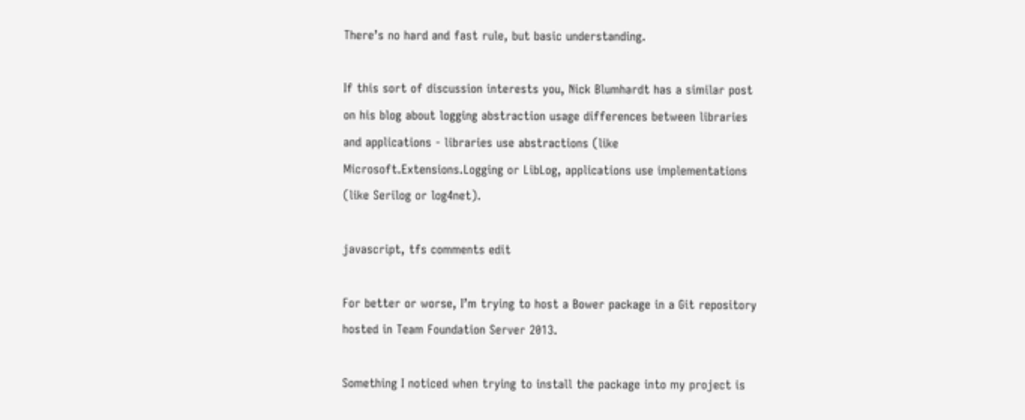There’s no hard and fast rule, but basic understanding.

If this sort of discussion interests you, Nick Blumhardt has a similar post on his blog about logging abstraction usage differences between libraries and applications - libraries use abstractions (like Microsoft.Extensions.Logging or LibLog, applications use implementations (like Serilog or log4net).

javascript, tfs comments edit

For better or worse, I’m trying to host a Bower package in a Git repository hosted in Team Foundation Server 2013.

Something I noticed when trying to install the package into my project is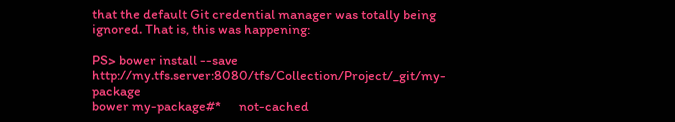that the default Git credential manager was totally being ignored. That is, this was happening:

PS> bower install --save http://my.tfs.server:8080/tfs/Collection/Project/_git/my-package
bower my-package#*      not-cached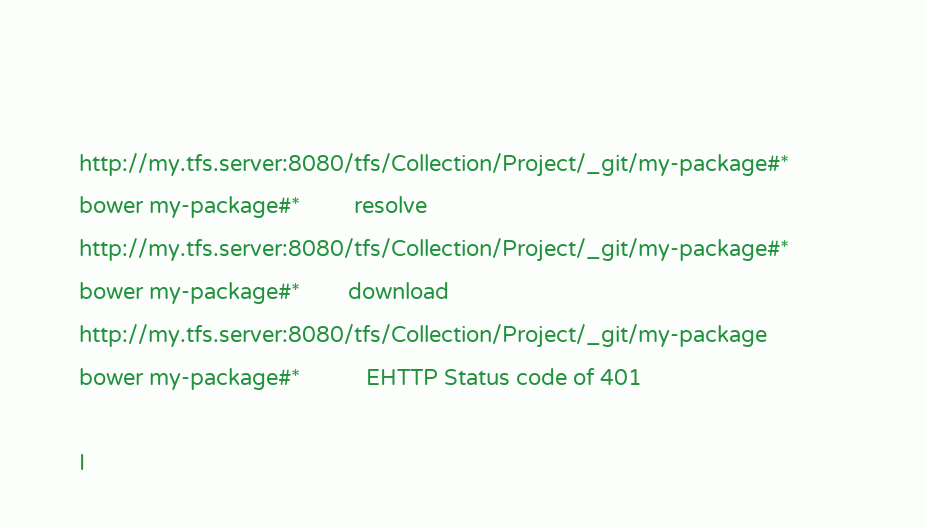http://my.tfs.server:8080/tfs/Collection/Project/_git/my-package#*
bower my-package#*         resolve http://my.tfs.server:8080/tfs/Collection/Project/_git/my-package#*
bower my-package#*        download http://my.tfs.server:8080/tfs/Collection/Project/_git/my-package
bower my-package#*           EHTTP Status code of 401

I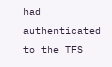had authenticated to the TFS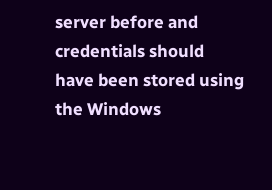server before and credentials should have been stored using the Windows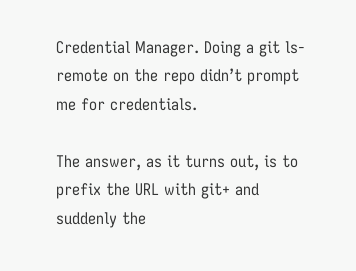Credential Manager. Doing a git ls-remote on the repo didn’t prompt me for credentials.

The answer, as it turns out, is to prefix the URL with git+ and suddenly the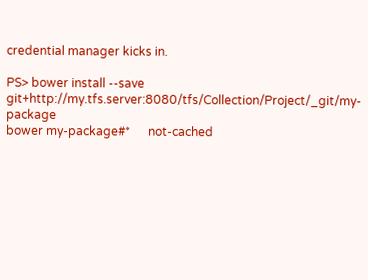credential manager kicks in.

PS> bower install --save git+http://my.tfs.server:8080/tfs/Collection/Project/_git/my-package
bower my-package#*      not-cached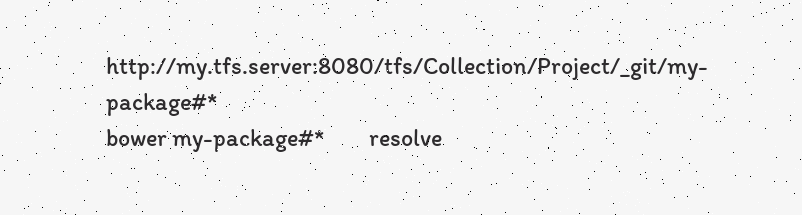http://my.tfs.server:8080/tfs/Collection/Project/_git/my-package#*
bower my-package#*         resolve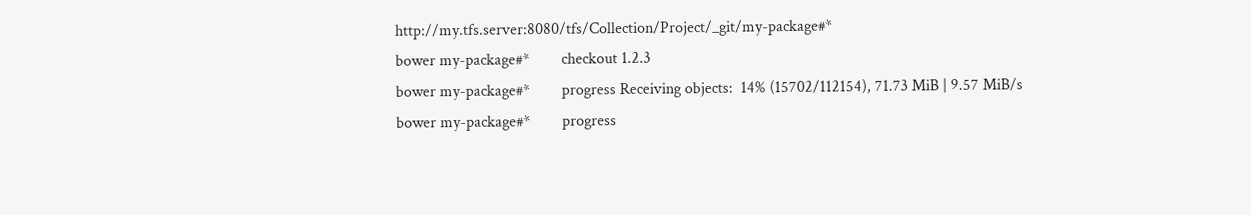http://my.tfs.server:8080/tfs/Collection/Project/_git/my-package#*
bower my-package#*        checkout 1.2.3
bower my-package#*        progress Receiving objects:  14% (15702/112154), 71.73 MiB | 9.57 MiB/s
bower my-package#*        progress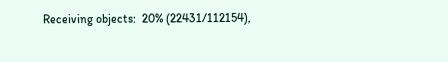Receiving objects:  20% (22431/112154),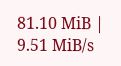81.10 MiB | 9.51 MiB/s